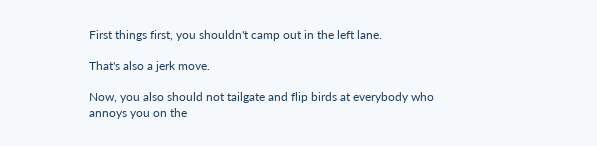First things first, you shouldn't camp out in the left lane.

That's also a jerk move.

Now, you also should not tailgate and flip birds at everybody who annoys you on the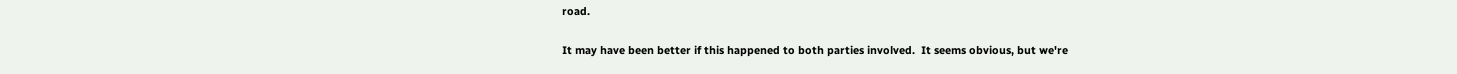road.

It may have been better if this happened to both parties involved.  It seems obvious, but we're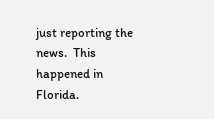just reporting the news.  This happened in Florida.